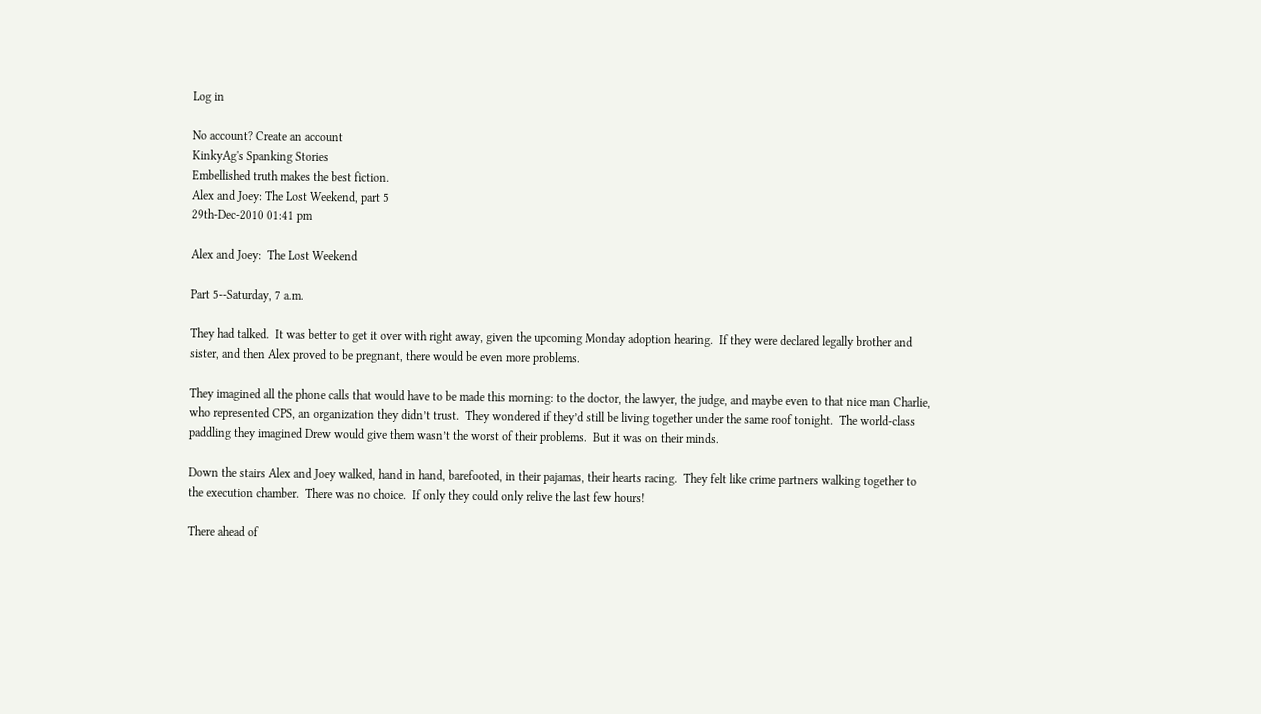Log in

No account? Create an account
KinkyAg's Spanking Stories
Embellished truth makes the best fiction.
Alex and Joey: The Lost Weekend, part 5
29th-Dec-2010 01:41 pm

Alex and Joey:  The Lost Weekend

Part 5--Saturday, 7 a.m.

They had talked.  It was better to get it over with right away, given the upcoming Monday adoption hearing.  If they were declared legally brother and sister, and then Alex proved to be pregnant, there would be even more problems.

They imagined all the phone calls that would have to be made this morning: to the doctor, the lawyer, the judge, and maybe even to that nice man Charlie, who represented CPS, an organization they didn’t trust.  They wondered if they’d still be living together under the same roof tonight.  The world-class paddling they imagined Drew would give them wasn’t the worst of their problems.  But it was on their minds.

Down the stairs Alex and Joey walked, hand in hand, barefooted, in their pajamas, their hearts racing.  They felt like crime partners walking together to the execution chamber.  There was no choice.  If only they could only relive the last few hours!

There ahead of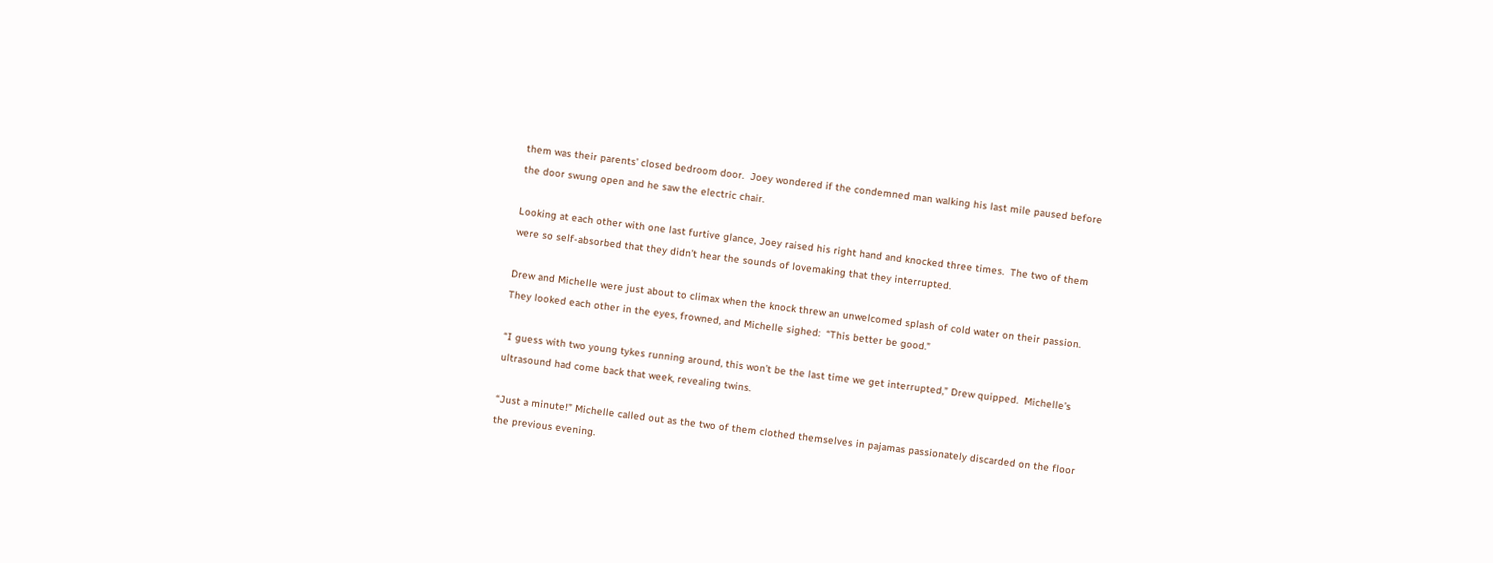them was their parents’ closed bedroom door.  Joey wondered if the condemned man walking his last mile paused before the door swung open and he saw the electric chair.

Looking at each other with one last furtive glance, Joey raised his right hand and knocked three times.  The two of them were so self-absorbed that they didn’t hear the sounds of lovemaking that they interrupted.

Drew and Michelle were just about to climax when the knock threw an unwelcomed splash of cold water on their passion.  They looked each other in the eyes, frowned, and Michelle sighed:  “This better be good.”

“I guess with two young tykes running around, this won’t be the last time we get interrupted,” Drew quipped.  Michelle’s ultrasound had come back that week, revealing twins.

“Just a minute!” Michelle called out as the two of them clothed themselves in pajamas passionately discarded on the floor the previous evening.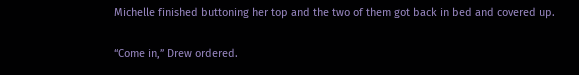Michelle finished buttoning her top and the two of them got back in bed and covered up.

“Come in,” Drew ordered.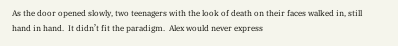As the door opened slowly, two teenagers with the look of death on their faces walked in, still hand in hand.  It didn’t fit the paradigm.  Alex would never express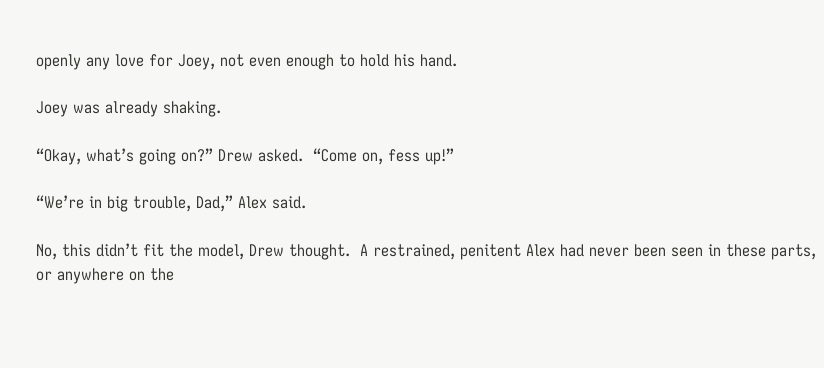openly any love for Joey, not even enough to hold his hand.

Joey was already shaking.

“Okay, what’s going on?” Drew asked.  “Come on, fess up!”

“We’re in big trouble, Dad,” Alex said.

No, this didn’t fit the model, Drew thought.  A restrained, penitent Alex had never been seen in these parts, or anywhere on the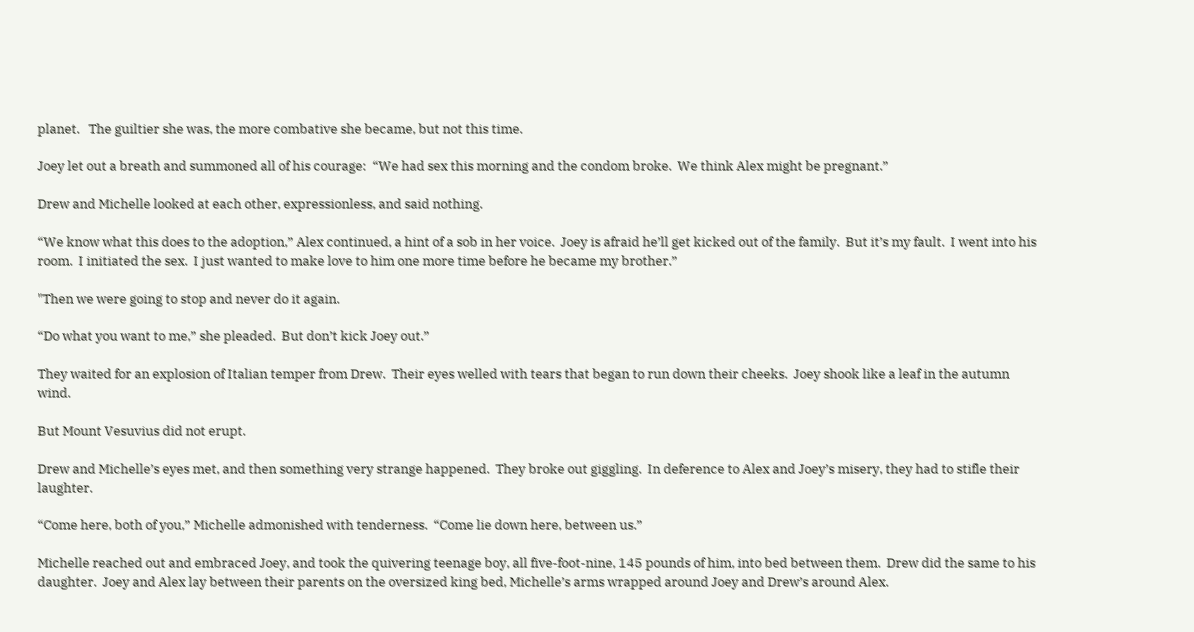planet.   The guiltier she was, the more combative she became, but not this time.

Joey let out a breath and summoned all of his courage:  “We had sex this morning and the condom broke.  We think Alex might be pregnant.”

Drew and Michelle looked at each other, expressionless, and said nothing.

“We know what this does to the adoption,” Alex continued, a hint of a sob in her voice.  Joey is afraid he’ll get kicked out of the family.  But it’s my fault.  I went into his room.  I initiated the sex.  I just wanted to make love to him one more time before he became my brother.”

"Then we were going to stop and never do it again.

“Do what you want to me,” she pleaded.  But don’t kick Joey out.”

They waited for an explosion of Italian temper from Drew.  Their eyes welled with tears that began to run down their cheeks.  Joey shook like a leaf in the autumn wind.

But Mount Vesuvius did not erupt.

Drew and Michelle’s eyes met, and then something very strange happened.  They broke out giggling.  In deference to Alex and Joey’s misery, they had to stifle their laughter.

“Come here, both of you,” Michelle admonished with tenderness.  “Come lie down here, between us.”

Michelle reached out and embraced Joey, and took the quivering teenage boy, all five-foot-nine, 145 pounds of him, into bed between them.  Drew did the same to his daughter.  Joey and Alex lay between their parents on the oversized king bed, Michelle’s arms wrapped around Joey and Drew’s around Alex.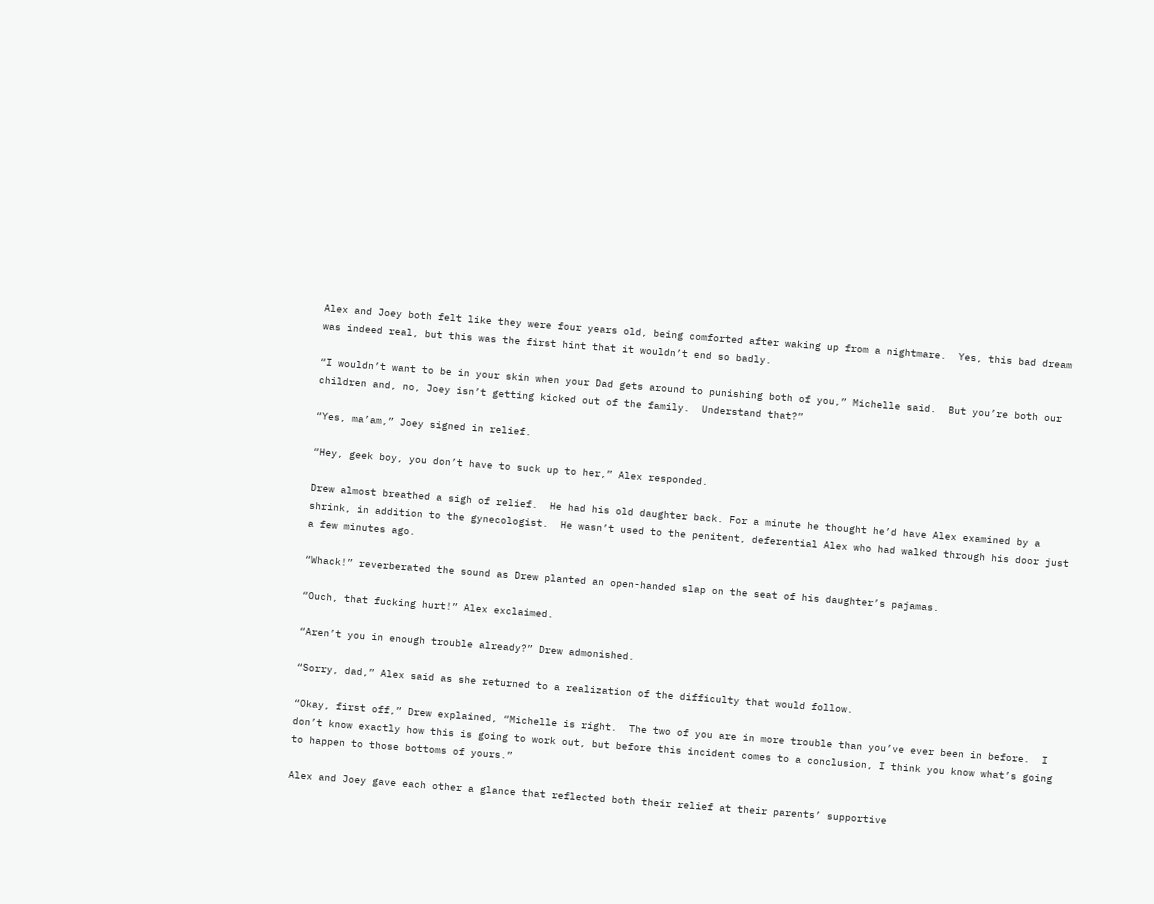Alex and Joey both felt like they were four years old, being comforted after waking up from a nightmare.  Yes, this bad dream was indeed real, but this was the first hint that it wouldn’t end so badly.

“I wouldn’t want to be in your skin when your Dad gets around to punishing both of you,” Michelle said.  But you’re both our children and, no, Joey isn’t getting kicked out of the family.  Understand that?”

“Yes, ma’am,” Joey signed in relief.

“Hey, geek boy, you don’t have to suck up to her,” Alex responded.

Drew almost breathed a sigh of relief.  He had his old daughter back. For a minute he thought he’d have Alex examined by a shrink, in addition to the gynecologist.  He wasn’t used to the penitent, deferential Alex who had walked through his door just a few minutes ago.

“Whack!” reverberated the sound as Drew planted an open-handed slap on the seat of his daughter’s pajamas.

“Ouch, that fucking hurt!” Alex exclaimed.

“Aren’t you in enough trouble already?” Drew admonished.

“Sorry, dad,” Alex said as she returned to a realization of the difficulty that would follow.

“Okay, first off,” Drew explained, “Michelle is right.  The two of you are in more trouble than you’ve ever been in before.  I don’t know exactly how this is going to work out, but before this incident comes to a conclusion, I think you know what’s going to happen to those bottoms of yours.”

Alex and Joey gave each other a glance that reflected both their relief at their parents’ supportive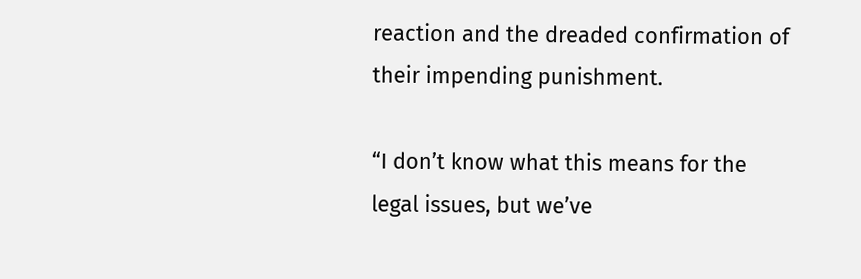reaction and the dreaded confirmation of their impending punishment.

“I don’t know what this means for the legal issues, but we’ve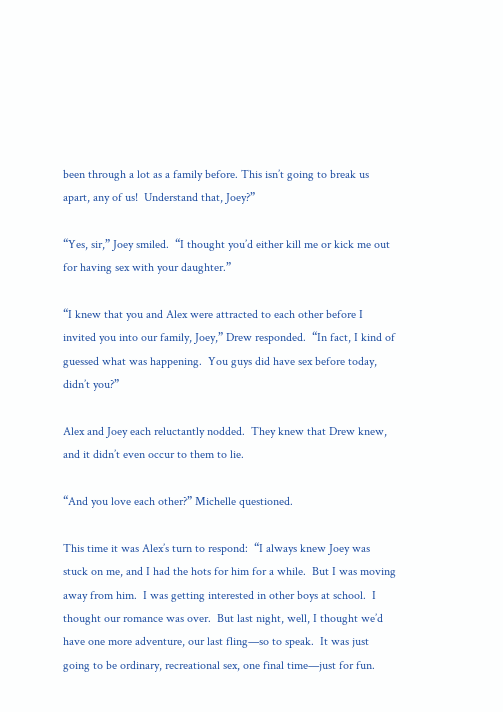been through a lot as a family before. This isn’t going to break us apart, any of us!  Understand that, Joey?”

“Yes, sir,” Joey smiled.  “I thought you’d either kill me or kick me out for having sex with your daughter.”

“I knew that you and Alex were attracted to each other before I invited you into our family, Joey,” Drew responded.  “In fact, I kind of guessed what was happening.  You guys did have sex before today, didn’t you?”

Alex and Joey each reluctantly nodded.  They knew that Drew knew, and it didn’t even occur to them to lie.

“And you love each other?” Michelle questioned.

This time it was Alex’s turn to respond:  “I always knew Joey was stuck on me, and I had the hots for him for a while.  But I was moving away from him.  I was getting interested in other boys at school.  I thought our romance was over.  But last night, well, I thought we’d have one more adventure, our last fling—so to speak.  It was just going to be ordinary, recreational sex, one final time—just for fun.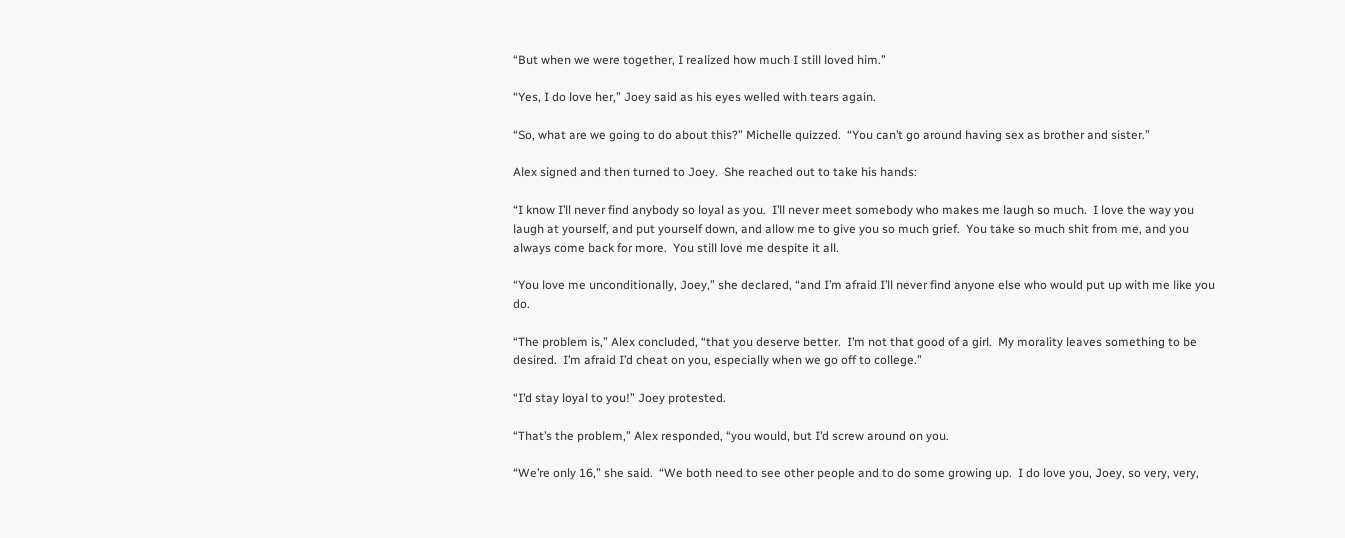“But when we were together, I realized how much I still loved him.”

“Yes, I do love her,” Joey said as his eyes welled with tears again.

“So, what are we going to do about this?” Michelle quizzed.  “You can’t go around having sex as brother and sister.”

Alex signed and then turned to Joey.  She reached out to take his hands:

“I know I’ll never find anybody so loyal as you.  I’ll never meet somebody who makes me laugh so much.  I love the way you laugh at yourself, and put yourself down, and allow me to give you so much grief.  You take so much shit from me, and you always come back for more.  You still love me despite it all.

“You love me unconditionally, Joey,” she declared, “and I’m afraid I’ll never find anyone else who would put up with me like you do.

“The problem is,” Alex concluded, “that you deserve better.  I’m not that good of a girl.  My morality leaves something to be desired.  I’m afraid I’d cheat on you, especially when we go off to college.”

“I’d stay loyal to you!” Joey protested.

“That’s the problem,” Alex responded, “you would, but I’d screw around on you.

“We’re only 16,” she said.  “We both need to see other people and to do some growing up.  I do love you, Joey, so very, very,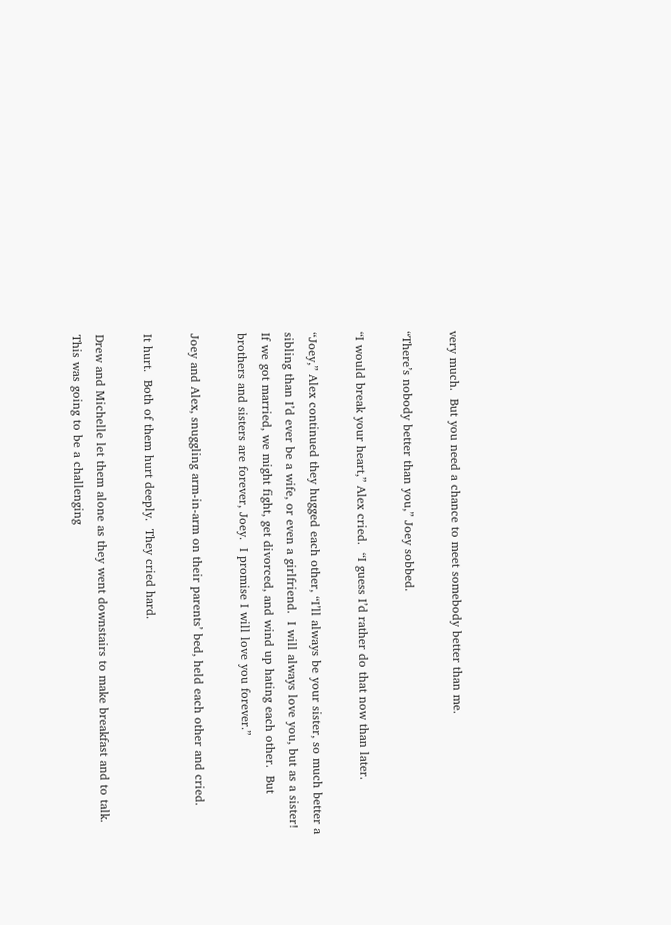very much.  But you need a chance to meet somebody better than me.

“There’s nobody better than you,” Joey sobbed.

“I would break your heart,” Alex cried.  “I guess I’d rather do that now than later.

“Joey,” Alex continued they hugged each other, “I’ll always be your sister, so much better a sibling than I’d ever be a wife, or even a girlfriend.  I will always love you, but as a sister!  If we got married, we might fight, get divorced, and wind up hating each other.  But brothers and sisters are forever, Joey.  I promise I will love you forever.”

Joey and Alex, snuggling arm-in-arm on their parents’ bed, held each other and cried.

It hurt.  Both of them hurt deeply.  They cried hard.

Drew and Michelle let them alone as they went downstairs to make breakfast and to talk.  This was going to be a challenging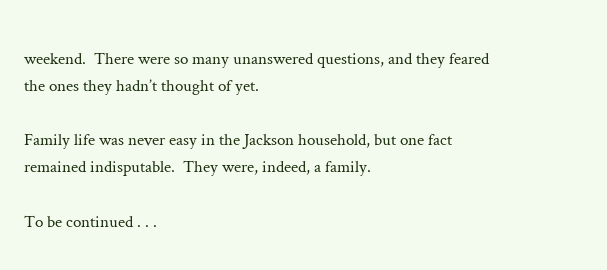weekend.  There were so many unanswered questions, and they feared the ones they hadn’t thought of yet.

Family life was never easy in the Jackson household, but one fact remained indisputable.  They were, indeed, a family.

To be continued . . .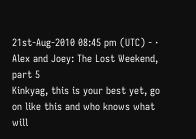21st-Aug-2010 08:45 pm (UTC) - · Alex and Joey: The Lost Weekend, part 5
Kinkyag, this is your best yet, go on like this and who knows what will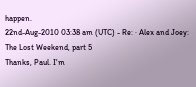happen.
22nd-Aug-2010 03:38 am (UTC) - Re: · Alex and Joey: The Lost Weekend, part 5
Thanks, Paul. I'm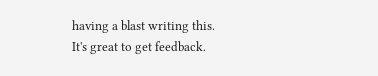having a blast writing this. It's great to get feedback.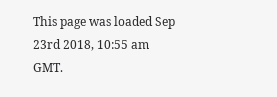This page was loaded Sep 23rd 2018, 10:55 am GMT.